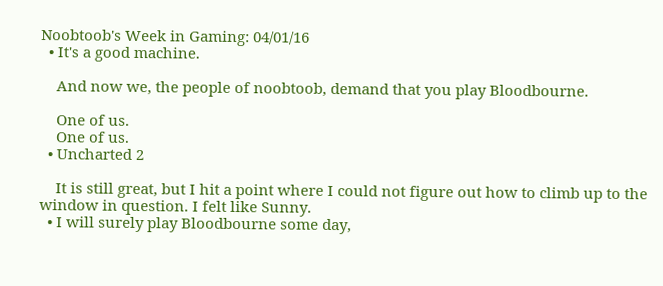Noobtoob's Week in Gaming: 04/01/16
  • It's a good machine.

    And now we, the people of noobtoob, demand that you play Bloodbourne.

    One of us.
    One of us.
  • Uncharted 2

    It is still great, but I hit a point where I could not figure out how to climb up to the window in question. I felt like Sunny.
  • I will surely play Bloodbourne some day,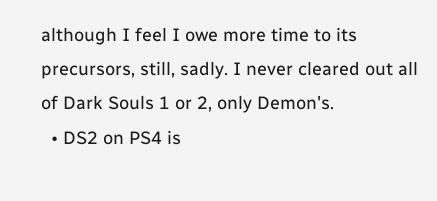although I feel I owe more time to its precursors, still, sadly. I never cleared out all of Dark Souls 1 or 2, only Demon's.
  • DS2 on PS4 is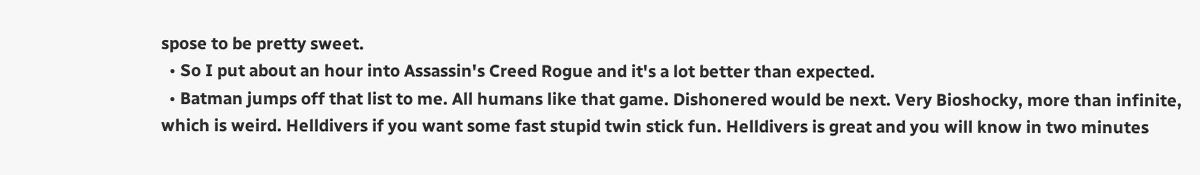spose to be pretty sweet.
  • So I put about an hour into Assassin's Creed Rogue and it's a lot better than expected.
  • Batman jumps off that list to me. All humans like that game. Dishonered would be next. Very Bioshocky, more than infinite, which is weird. Helldivers if you want some fast stupid twin stick fun. Helldivers is great and you will know in two minutes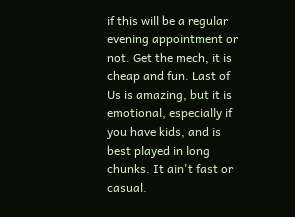if this will be a regular evening appointment or not. Get the mech, it is cheap and fun. Last of Us is amazing, but it is emotional, especially if you have kids, and is best played in long chunks. It ain't fast or casual.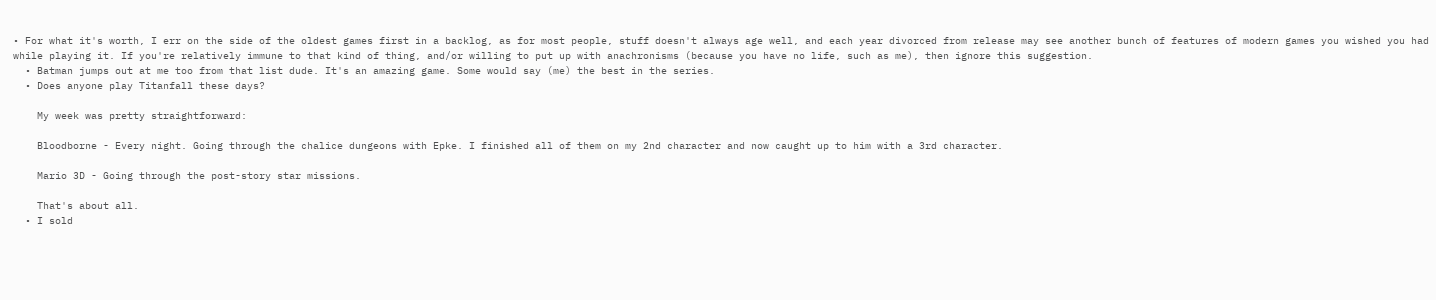• For what it's worth, I err on the side of the oldest games first in a backlog, as for most people, stuff doesn't always age well, and each year divorced from release may see another bunch of features of modern games you wished you had while playing it. If you're relatively immune to that kind of thing, and/or willing to put up with anachronisms (because you have no life, such as me), then ignore this suggestion.
  • Batman jumps out at me too from that list dude. It's an amazing game. Some would say (me) the best in the series.
  • Does anyone play Titanfall these days?

    My week was pretty straightforward:

    Bloodborne - Every night. Going through the chalice dungeons with Epke. I finished all of them on my 2nd character and now caught up to him with a 3rd character.

    Mario 3D - Going through the post-story star missions.

    That's about all.
  • I sold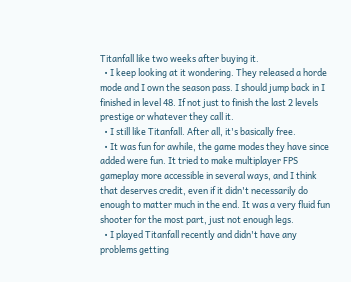Titanfall like two weeks after buying it.
  • I keep looking at it wondering. They released a horde mode and I own the season pass. I should jump back in I finished in level 48. If not just to finish the last 2 levels prestige or whatever they call it.
  • I still like Titanfall. After all, it's basically free.
  • It was fun for awhile, the game modes they have since added were fun. It tried to make multiplayer FPS gameplay more accessible in several ways, and I think that deserves credit, even if it didn't necessarily do enough to matter much in the end. It was a very fluid fun shooter for the most part, just not enough legs.
  • I played Titanfall recently and didn't have any problems getting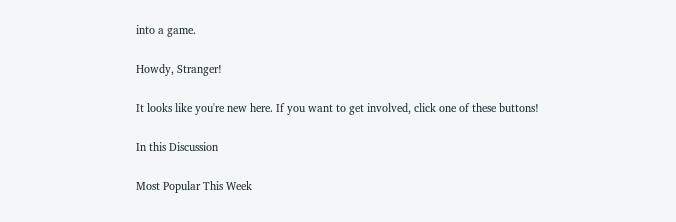into a game.

Howdy, Stranger!

It looks like you're new here. If you want to get involved, click one of these buttons!

In this Discussion

Most Popular This Week